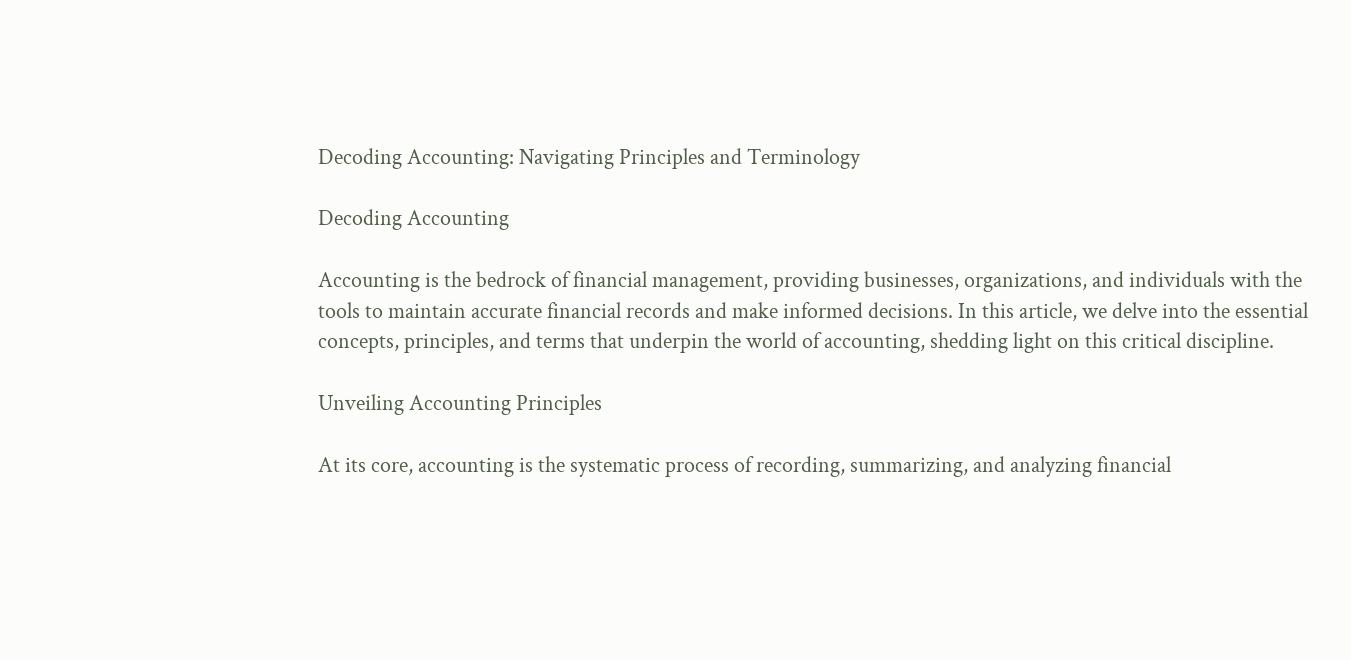Decoding Accounting: Navigating Principles and Terminology

Decoding Accounting

Accounting is the bedrock of financial management, providing businesses, organizations, and individuals with the tools to maintain accurate financial records and make informed decisions. In this article, we delve into the essential concepts, principles, and terms that underpin the world of accounting, shedding light on this critical discipline.

Unveiling Accounting Principles

At its core, accounting is the systematic process of recording, summarizing, and analyzing financial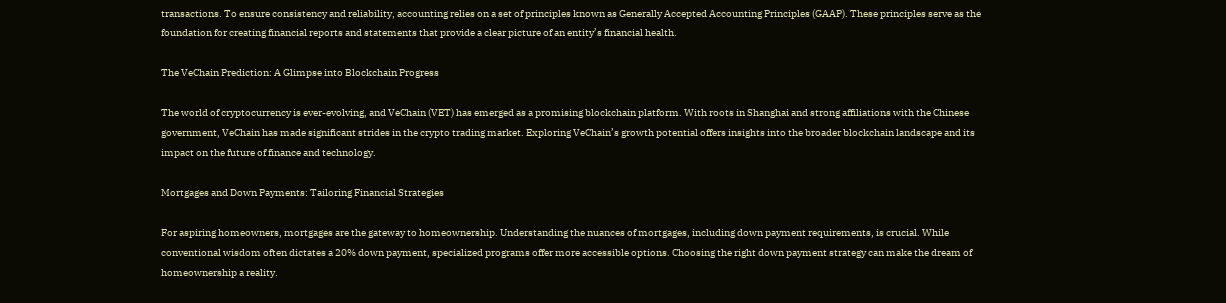transactions. To ensure consistency and reliability, accounting relies on a set of principles known as Generally Accepted Accounting Principles (GAAP). These principles serve as the foundation for creating financial reports and statements that provide a clear picture of an entity’s financial health.

The VeChain Prediction: A Glimpse into Blockchain Progress

The world of cryptocurrency is ever-evolving, and VeChain (VET) has emerged as a promising blockchain platform. With roots in Shanghai and strong affiliations with the Chinese government, VeChain has made significant strides in the crypto trading market. Exploring VeChain’s growth potential offers insights into the broader blockchain landscape and its impact on the future of finance and technology.

Mortgages and Down Payments: Tailoring Financial Strategies

For aspiring homeowners, mortgages are the gateway to homeownership. Understanding the nuances of mortgages, including down payment requirements, is crucial. While conventional wisdom often dictates a 20% down payment, specialized programs offer more accessible options. Choosing the right down payment strategy can make the dream of homeownership a reality.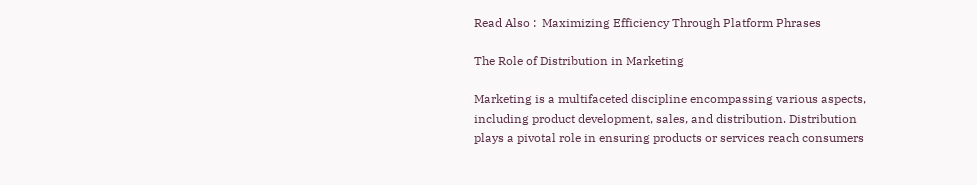Read Also :  Maximizing Efficiency Through Platform Phrases

The Role of Distribution in Marketing

Marketing is a multifaceted discipline encompassing various aspects, including product development, sales, and distribution. Distribution plays a pivotal role in ensuring products or services reach consumers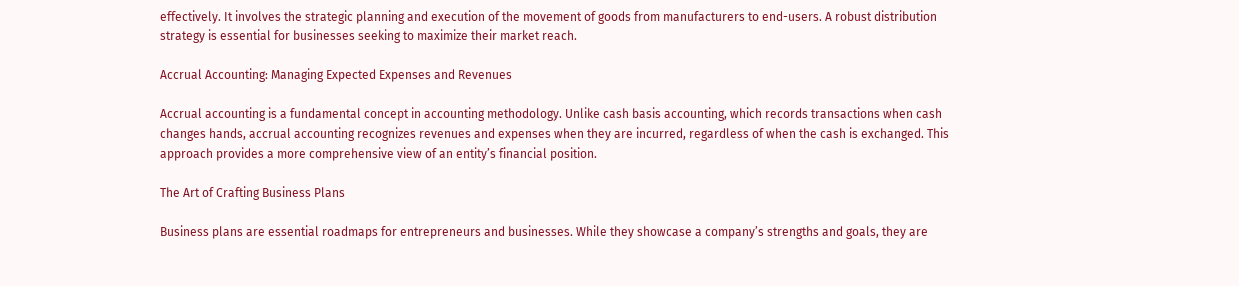effectively. It involves the strategic planning and execution of the movement of goods from manufacturers to end-users. A robust distribution strategy is essential for businesses seeking to maximize their market reach.

Accrual Accounting: Managing Expected Expenses and Revenues

Accrual accounting is a fundamental concept in accounting methodology. Unlike cash basis accounting, which records transactions when cash changes hands, accrual accounting recognizes revenues and expenses when they are incurred, regardless of when the cash is exchanged. This approach provides a more comprehensive view of an entity’s financial position.

The Art of Crafting Business Plans

Business plans are essential roadmaps for entrepreneurs and businesses. While they showcase a company’s strengths and goals, they are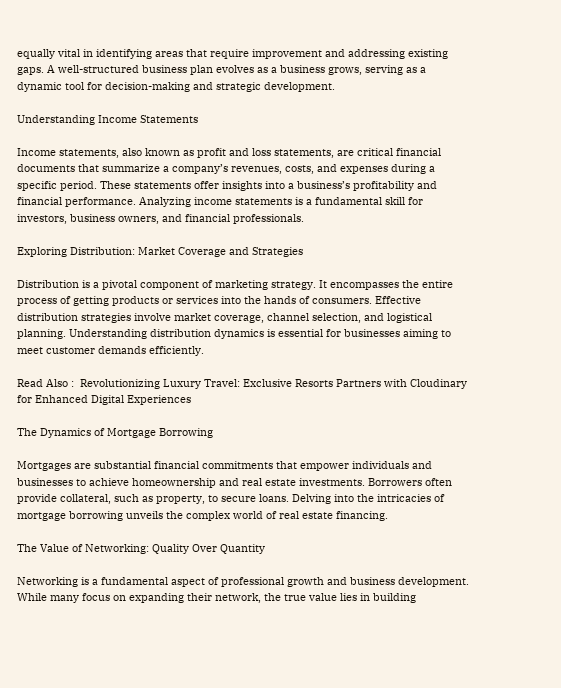equally vital in identifying areas that require improvement and addressing existing gaps. A well-structured business plan evolves as a business grows, serving as a dynamic tool for decision-making and strategic development.

Understanding Income Statements

Income statements, also known as profit and loss statements, are critical financial documents that summarize a company’s revenues, costs, and expenses during a specific period. These statements offer insights into a business’s profitability and financial performance. Analyzing income statements is a fundamental skill for investors, business owners, and financial professionals.

Exploring Distribution: Market Coverage and Strategies

Distribution is a pivotal component of marketing strategy. It encompasses the entire process of getting products or services into the hands of consumers. Effective distribution strategies involve market coverage, channel selection, and logistical planning. Understanding distribution dynamics is essential for businesses aiming to meet customer demands efficiently.

Read Also :  Revolutionizing Luxury Travel: Exclusive Resorts Partners with Cloudinary for Enhanced Digital Experiences

The Dynamics of Mortgage Borrowing

Mortgages are substantial financial commitments that empower individuals and businesses to achieve homeownership and real estate investments. Borrowers often provide collateral, such as property, to secure loans. Delving into the intricacies of mortgage borrowing unveils the complex world of real estate financing.

The Value of Networking: Quality Over Quantity

Networking is a fundamental aspect of professional growth and business development. While many focus on expanding their network, the true value lies in building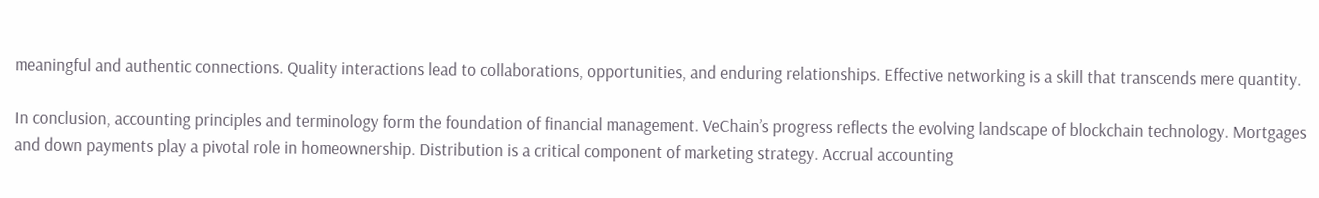meaningful and authentic connections. Quality interactions lead to collaborations, opportunities, and enduring relationships. Effective networking is a skill that transcends mere quantity.

In conclusion, accounting principles and terminology form the foundation of financial management. VeChain’s progress reflects the evolving landscape of blockchain technology. Mortgages and down payments play a pivotal role in homeownership. Distribution is a critical component of marketing strategy. Accrual accounting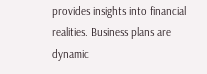provides insights into financial realities. Business plans are dynamic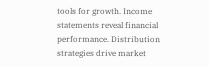tools for growth. Income statements reveal financial performance. Distribution strategies drive market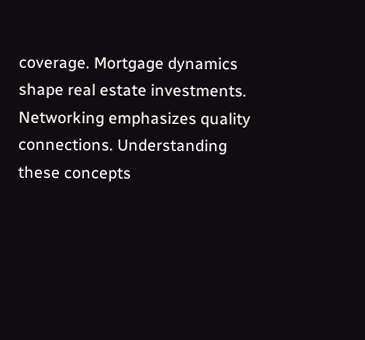coverage. Mortgage dynamics shape real estate investments. Networking emphasizes quality connections. Understanding these concepts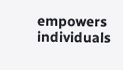empowers individuals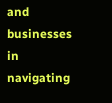and businesses in navigating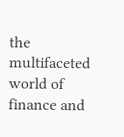the multifaceted world of finance and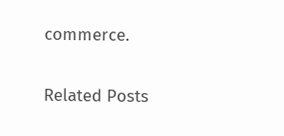commerce.

Related Posts